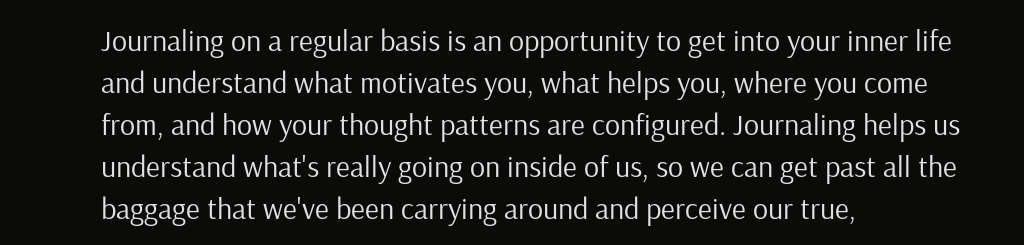Journaling on a regular basis is an opportunity to get into your inner life and understand what motivates you, what helps you, where you come from, and how your thought patterns are configured. Journaling helps us understand what's really going on inside of us, so we can get past all the baggage that we've been carrying around and perceive our true,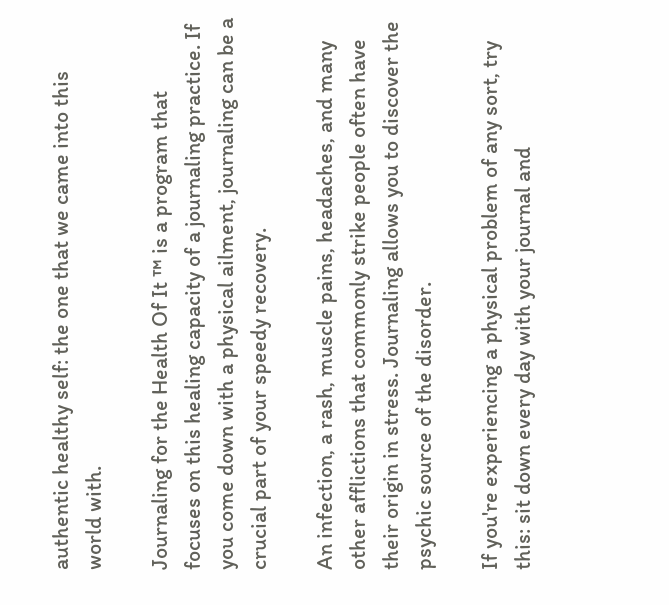authentic healthy self: the one that we came into this world with.

Journaling for the Health Of It ™ is a program that focuses on this healing capacity of a journaling practice. If you come down with a physical ailment, journaling can be a crucial part of your speedy recovery.

An infection, a rash, muscle pains, headaches, and many other afflictions that commonly strike people often have their origin in stress. Journaling allows you to discover the psychic source of the disorder.

If you're experiencing a physical problem of any sort, try this: sit down every day with your journal and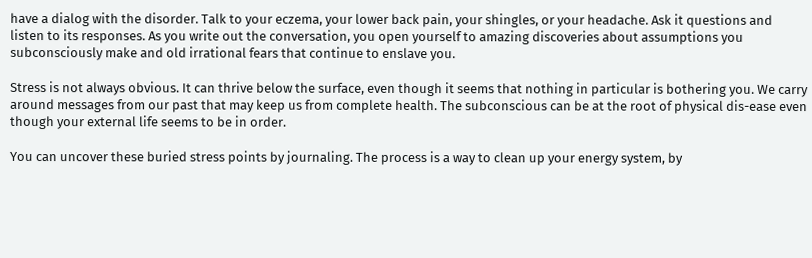have a dialog with the disorder. Talk to your eczema, your lower back pain, your shingles, or your headache. Ask it questions and listen to its responses. As you write out the conversation, you open yourself to amazing discoveries about assumptions you subconsciously make and old irrational fears that continue to enslave you.

Stress is not always obvious. It can thrive below the surface, even though it seems that nothing in particular is bothering you. We carry around messages from our past that may keep us from complete health. The subconscious can be at the root of physical dis-ease even though your external life seems to be in order.

You can uncover these buried stress points by journaling. The process is a way to clean up your energy system, by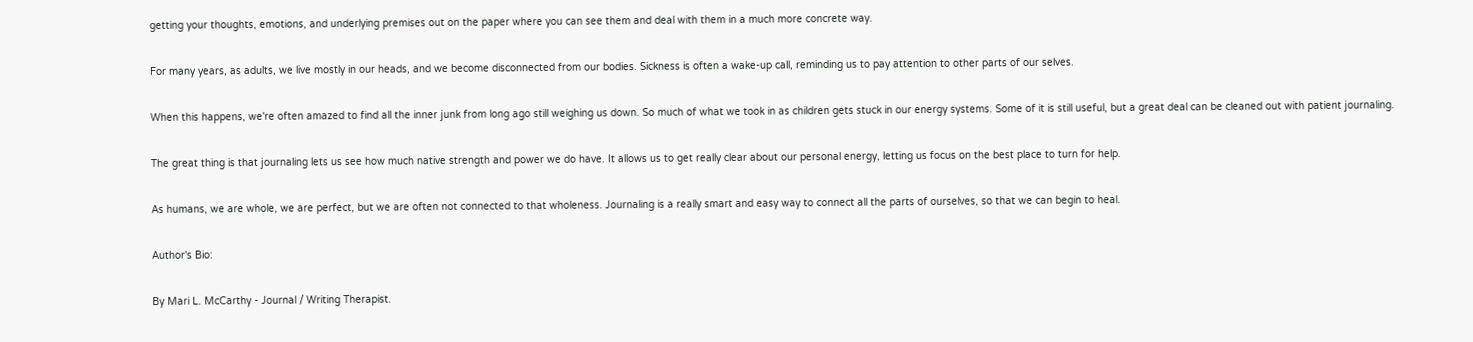getting your thoughts, emotions, and underlying premises out on the paper where you can see them and deal with them in a much more concrete way.

For many years, as adults, we live mostly in our heads, and we become disconnected from our bodies. Sickness is often a wake-up call, reminding us to pay attention to other parts of our selves.

When this happens, we're often amazed to find all the inner junk from long ago still weighing us down. So much of what we took in as children gets stuck in our energy systems. Some of it is still useful, but a great deal can be cleaned out with patient journaling.

The great thing is that journaling lets us see how much native strength and power we do have. It allows us to get really clear about our personal energy, letting us focus on the best place to turn for help.

As humans, we are whole, we are perfect, but we are often not connected to that wholeness. Journaling is a really smart and easy way to connect all the parts of ourselves, so that we can begin to heal.

Author's Bio:

By Mari L. McCarthy - Journal / Writing Therapist.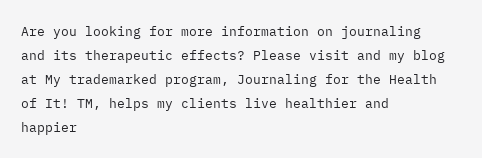Are you looking for more information on journaling and its therapeutic effects? Please visit and my blog at My trademarked program, Journaling for the Health of It! TM, helps my clients live healthier and happier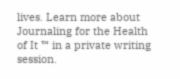lives. Learn more about Journaling for the Health of It ™ in a private writing session.